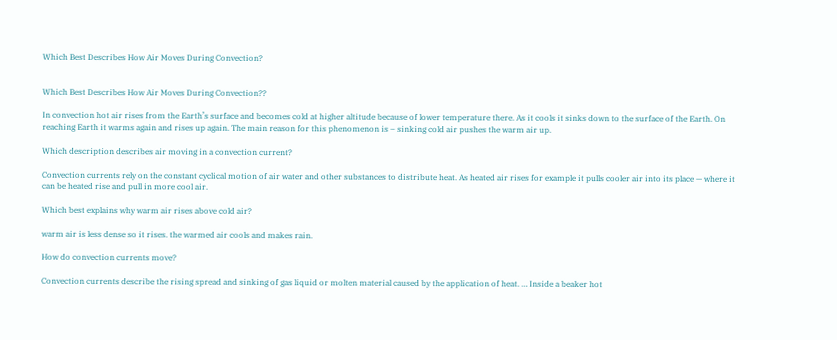Which Best Describes How Air Moves During Convection?


Which Best Describes How Air Moves During Convection??

In convection hot air rises from the Earth’s surface and becomes cold at higher altitude because of lower temperature there. As it cools it sinks down to the surface of the Earth. On reaching Earth it warms again and rises up again. The main reason for this phenomenon is – sinking cold air pushes the warm air up.

Which description describes air moving in a convection current?

Convection currents rely on the constant cyclical motion of air water and other substances to distribute heat. As heated air rises for example it pulls cooler air into its place — where it can be heated rise and pull in more cool air.

Which best explains why warm air rises above cold air?

warm air is less dense so it rises. the warmed air cools and makes rain.

How do convection currents move?

Convection currents describe the rising spread and sinking of gas liquid or molten material caused by the application of heat. … Inside a beaker hot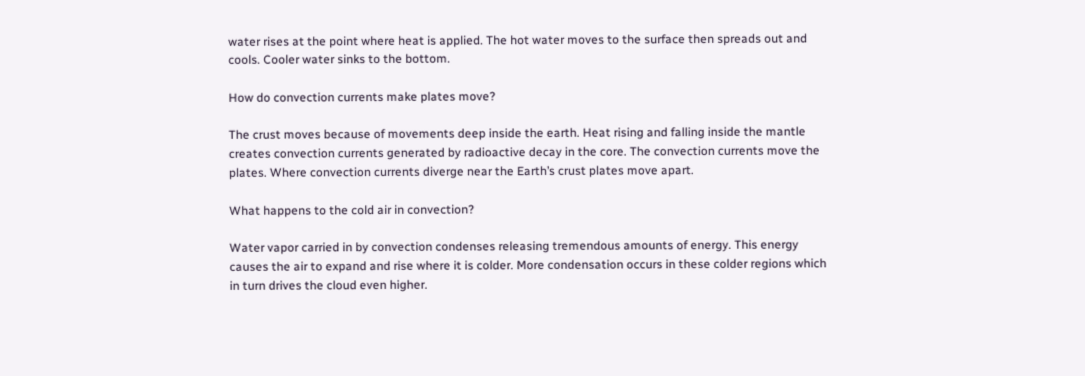water rises at the point where heat is applied. The hot water moves to the surface then spreads out and cools. Cooler water sinks to the bottom.

How do convection currents make plates move?

The crust moves because of movements deep inside the earth. Heat rising and falling inside the mantle creates convection currents generated by radioactive decay in the core. The convection currents move the plates. Where convection currents diverge near the Earth’s crust plates move apart.

What happens to the cold air in convection?

Water vapor carried in by convection condenses releasing tremendous amounts of energy. This energy causes the air to expand and rise where it is colder. More condensation occurs in these colder regions which in turn drives the cloud even higher.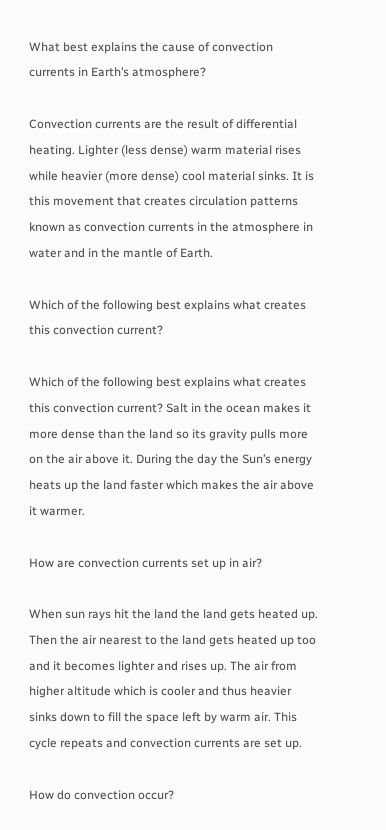What best explains the cause of convection currents in Earth’s atmosphere?

Convection currents are the result of differential heating. Lighter (less dense) warm material rises while heavier (more dense) cool material sinks. It is this movement that creates circulation patterns known as convection currents in the atmosphere in water and in the mantle of Earth.

Which of the following best explains what creates this convection current?

Which of the following best explains what creates this convection current? Salt in the ocean makes it more dense than the land so its gravity pulls more on the air above it. During the day the Sun’s energy heats up the land faster which makes the air above it warmer.

How are convection currents set up in air?

When sun rays hit the land the land gets heated up. Then the air nearest to the land gets heated up too and it becomes lighter and rises up. The air from higher altitude which is cooler and thus heavier sinks down to fill the space left by warm air. This cycle repeats and convection currents are set up.

How do convection occur?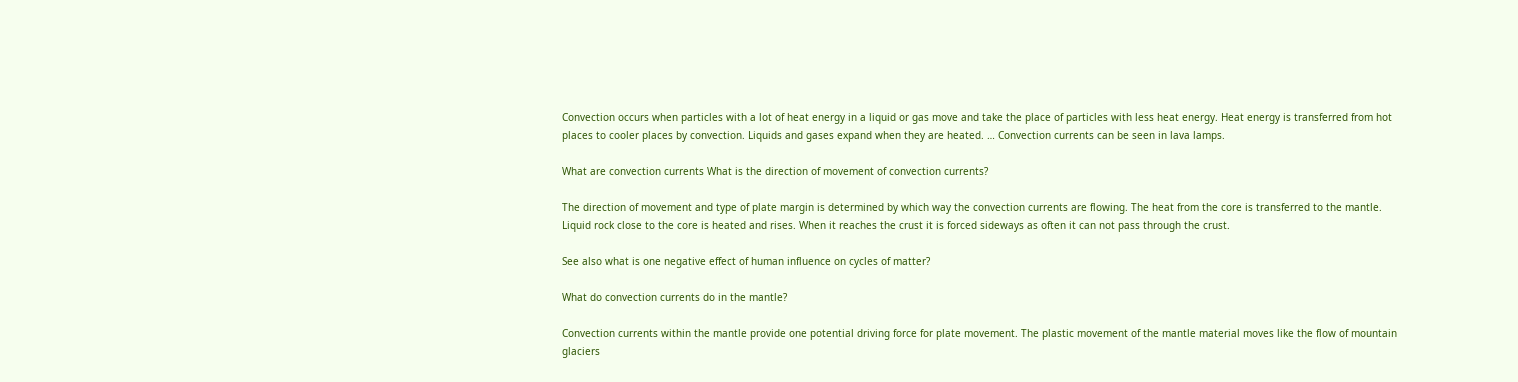Convection occurs when particles with a lot of heat energy in a liquid or gas move and take the place of particles with less heat energy. Heat energy is transferred from hot places to cooler places by convection. Liquids and gases expand when they are heated. … Convection currents can be seen in lava lamps.

What are convection currents What is the direction of movement of convection currents?

The direction of movement and type of plate margin is determined by which way the convection currents are flowing. The heat from the core is transferred to the mantle. Liquid rock close to the core is heated and rises. When it reaches the crust it is forced sideways as often it can not pass through the crust.

See also what is one negative effect of human influence on cycles of matter?

What do convection currents do in the mantle?

Convection currents within the mantle provide one potential driving force for plate movement. The plastic movement of the mantle material moves like the flow of mountain glaciers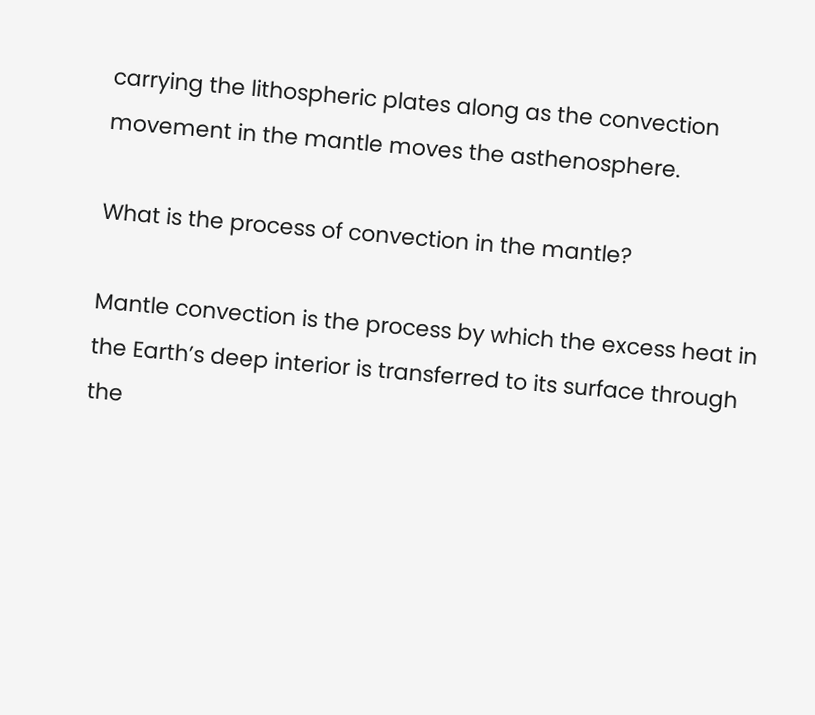carrying the lithospheric plates along as the convection movement in the mantle moves the asthenosphere.

What is the process of convection in the mantle?

Mantle convection is the process by which the excess heat in the Earth’s deep interior is transferred to its surface through the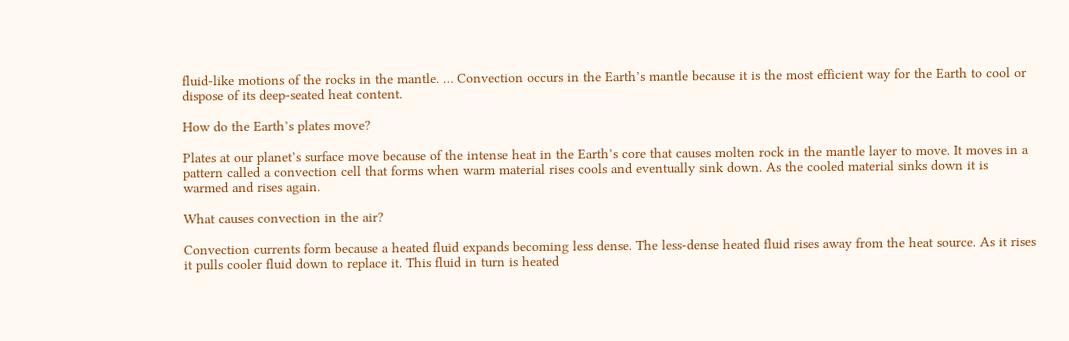fluid-like motions of the rocks in the mantle. … Convection occurs in the Earth’s mantle because it is the most efficient way for the Earth to cool or dispose of its deep-seated heat content.

How do the Earth’s plates move?

Plates at our planet’s surface move because of the intense heat in the Earth’s core that causes molten rock in the mantle layer to move. It moves in a pattern called a convection cell that forms when warm material rises cools and eventually sink down. As the cooled material sinks down it is warmed and rises again.

What causes convection in the air?

Convection currents form because a heated fluid expands becoming less dense. The less-dense heated fluid rises away from the heat source. As it rises it pulls cooler fluid down to replace it. This fluid in turn is heated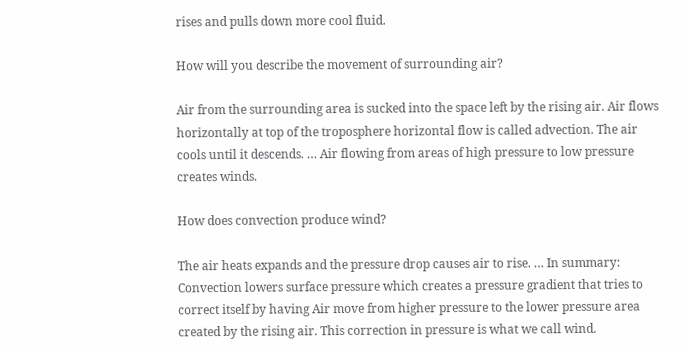rises and pulls down more cool fluid.

How will you describe the movement of surrounding air?

Air from the surrounding area is sucked into the space left by the rising air. Air flows horizontally at top of the troposphere horizontal flow is called advection. The air cools until it descends. … Air flowing from areas of high pressure to low pressure creates winds.

How does convection produce wind?

The air heats expands and the pressure drop causes air to rise. … In summary: Convection lowers surface pressure which creates a pressure gradient that tries to correct itself by having Air move from higher pressure to the lower pressure area created by the rising air. This correction in pressure is what we call wind.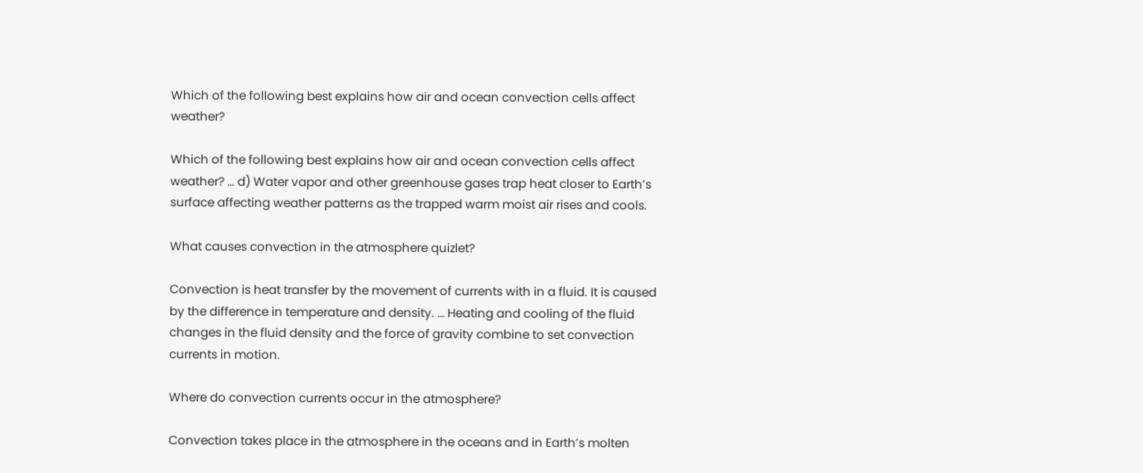Which of the following best explains how air and ocean convection cells affect weather?

Which of the following best explains how air and ocean convection cells affect weather? … d) Water vapor and other greenhouse gases trap heat closer to Earth’s surface affecting weather patterns as the trapped warm moist air rises and cools.

What causes convection in the atmosphere quizlet?

Convection is heat transfer by the movement of currents with in a fluid. It is caused by the difference in temperature and density. … Heating and cooling of the fluid changes in the fluid density and the force of gravity combine to set convection currents in motion.

Where do convection currents occur in the atmosphere?

Convection takes place in the atmosphere in the oceans and in Earth’s molten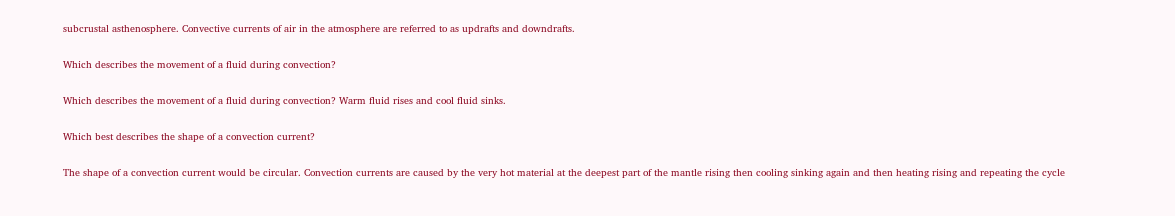subcrustal asthenosphere. Convective currents of air in the atmosphere are referred to as updrafts and downdrafts.

Which describes the movement of a fluid during convection?

Which describes the movement of a fluid during convection? Warm fluid rises and cool fluid sinks.

Which best describes the shape of a convection current?

The shape of a convection current would be circular. Convection currents are caused by the very hot material at the deepest part of the mantle rising then cooling sinking again and then heating rising and repeating the cycle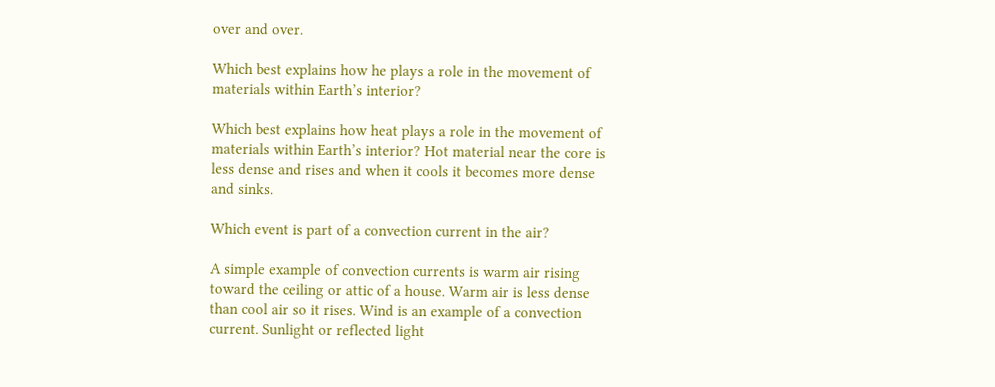over and over.

Which best explains how he plays a role in the movement of materials within Earth’s interior?

Which best explains how heat plays a role in the movement of materials within Earth’s interior? Hot material near the core is less dense and rises and when it cools it becomes more dense and sinks.

Which event is part of a convection current in the air?

A simple example of convection currents is warm air rising toward the ceiling or attic of a house. Warm air is less dense than cool air so it rises. Wind is an example of a convection current. Sunlight or reflected light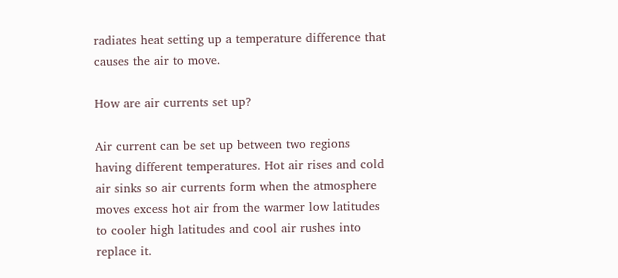radiates heat setting up a temperature difference that causes the air to move.

How are air currents set up?

Air current can be set up between two regions having different temperatures. Hot air rises and cold air sinks so air currents form when the atmosphere moves excess hot air from the warmer low latitudes to cooler high latitudes and cool air rushes into replace it.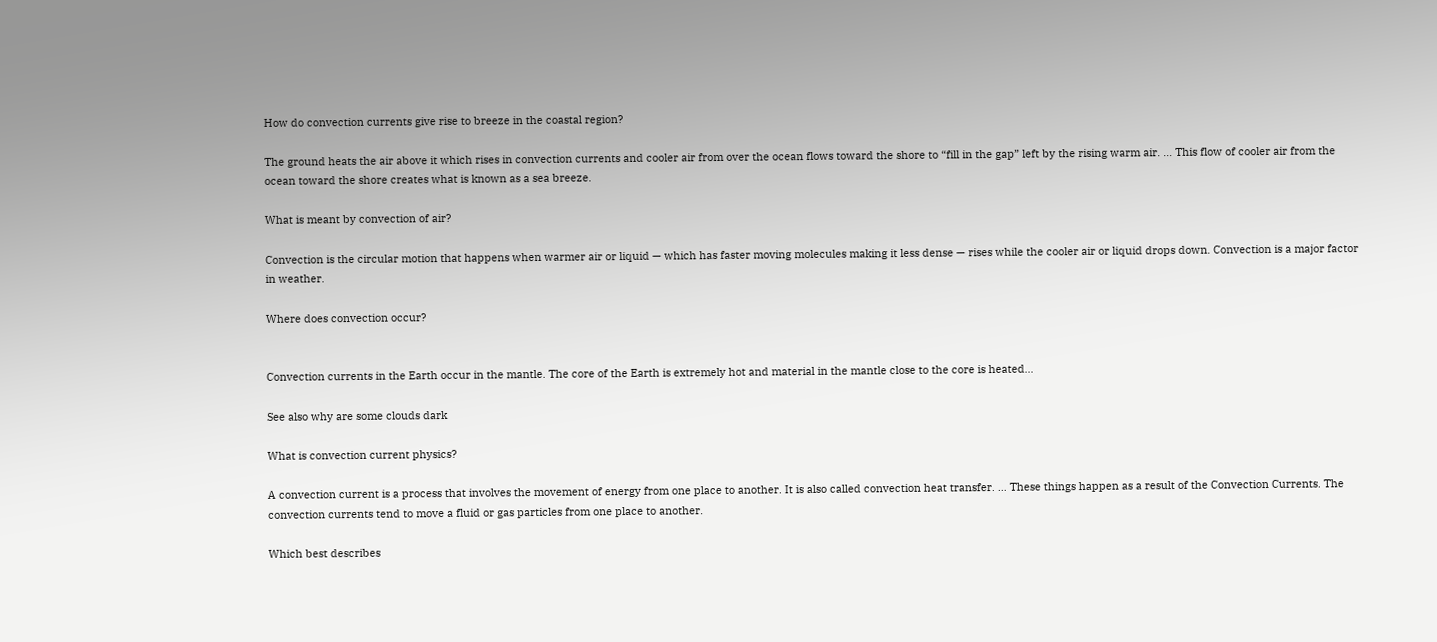How do convection currents give rise to breeze in the coastal region?

The ground heats the air above it which rises in convection currents and cooler air from over the ocean flows toward the shore to “fill in the gap” left by the rising warm air. … This flow of cooler air from the ocean toward the shore creates what is known as a sea breeze.

What is meant by convection of air?

Convection is the circular motion that happens when warmer air or liquid — which has faster moving molecules making it less dense — rises while the cooler air or liquid drops down. Convection is a major factor in weather.

Where does convection occur?


Convection currents in the Earth occur in the mantle. The core of the Earth is extremely hot and material in the mantle close to the core is heated…

See also why are some clouds dark

What is convection current physics?

A convection current is a process that involves the movement of energy from one place to another. It is also called convection heat transfer. … These things happen as a result of the Convection Currents. The convection currents tend to move a fluid or gas particles from one place to another.

Which best describes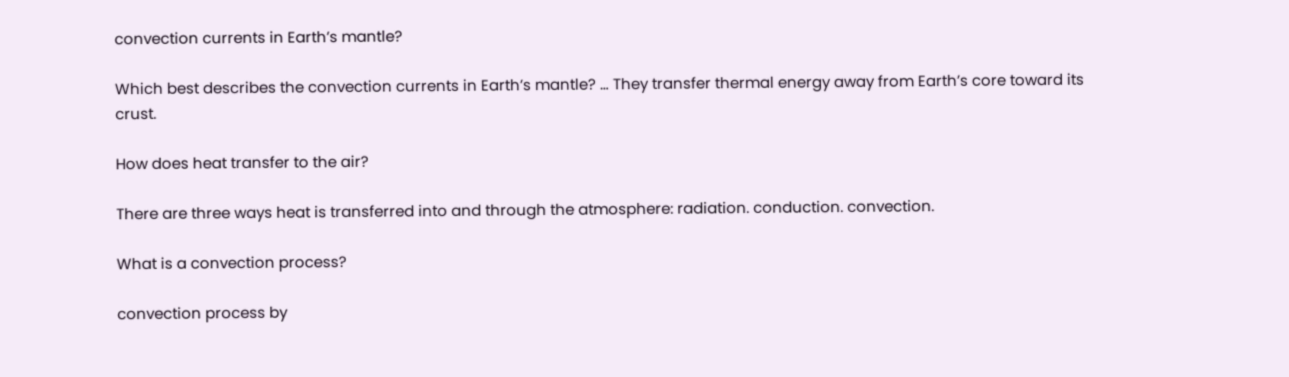convection currents in Earth’s mantle?

Which best describes the convection currents in Earth’s mantle? … They transfer thermal energy away from Earth’s core toward its crust.

How does heat transfer to the air?

There are three ways heat is transferred into and through the atmosphere: radiation. conduction. convection.

What is a convection process?

convection process by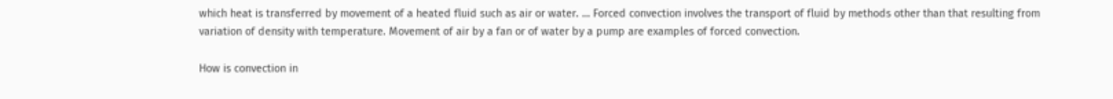which heat is transferred by movement of a heated fluid such as air or water. … Forced convection involves the transport of fluid by methods other than that resulting from variation of density with temperature. Movement of air by a fan or of water by a pump are examples of forced convection.

How is convection in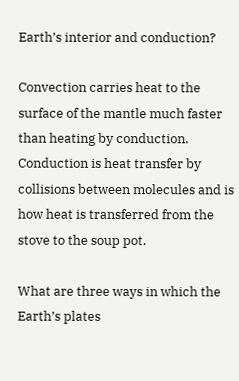Earth’s interior and conduction?

Convection carries heat to the surface of the mantle much faster than heating by conduction. Conduction is heat transfer by collisions between molecules and is how heat is transferred from the stove to the soup pot.

What are three ways in which the Earth’s plates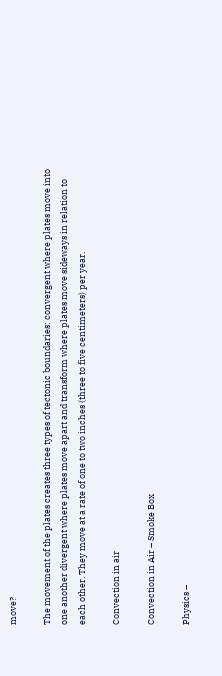move?

The movement of the plates creates three types of tectonic boundaries: convergent where plates move into one another divergent where plates move apart and transform where plates move sideways in relation to each other. They move at a rate of one to two inches (three to five centimeters) per year.

Convection in air

Convection in Air – Smoke Box

Physics –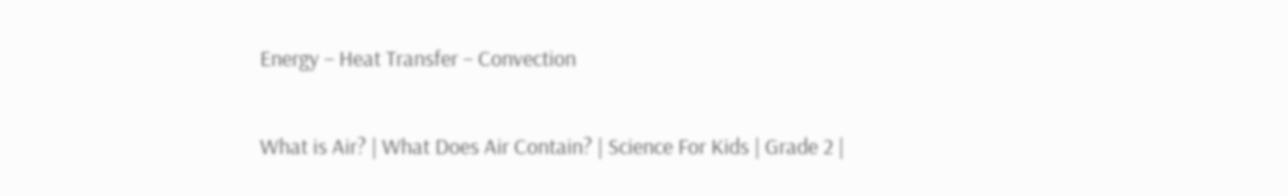Energy – Heat Transfer – Convection

What is Air? | What Does Air Contain? | Science For Kids | Grade 2 |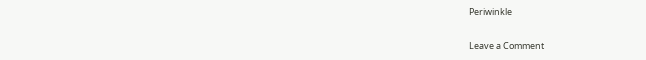Periwinkle

Leave a Comment